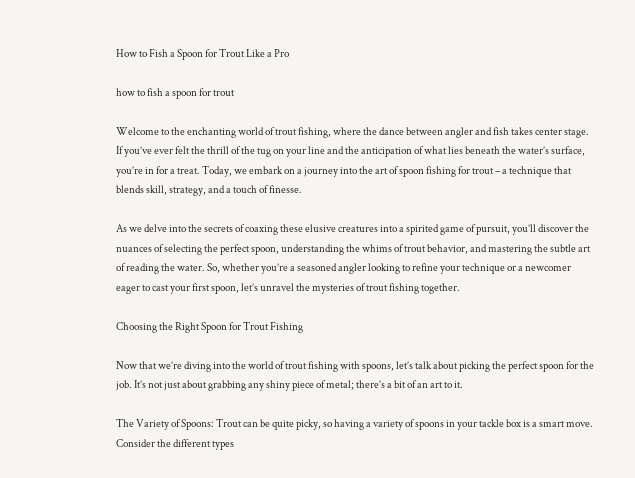How to Fish a Spoon for Trout Like a Pro

how to fish a spoon for trout

Welcome to the enchanting world of trout fishing, where the dance between angler and fish takes center stage. If you’ve ever felt the thrill of the tug on your line and the anticipation of what lies beneath the water’s surface, you’re in for a treat. Today, we embark on a journey into the art of spoon fishing for trout – a technique that blends skill, strategy, and a touch of finesse.

As we delve into the secrets of coaxing these elusive creatures into a spirited game of pursuit, you’ll discover the nuances of selecting the perfect spoon, understanding the whims of trout behavior, and mastering the subtle art of reading the water. So, whether you’re a seasoned angler looking to refine your technique or a newcomer eager to cast your first spoon, let’s unravel the mysteries of trout fishing together.

Choosing the Right Spoon for Trout Fishing

Now that we’re diving into the world of trout fishing with spoons, let’s talk about picking the perfect spoon for the job. It’s not just about grabbing any shiny piece of metal; there’s a bit of an art to it.

The Variety of Spoons: Trout can be quite picky, so having a variety of spoons in your tackle box is a smart move. Consider the different types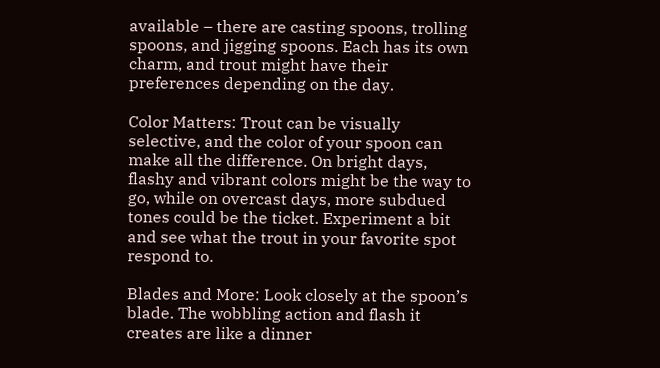available – there are casting spoons, trolling spoons, and jigging spoons. Each has its own charm, and trout might have their preferences depending on the day.

Color Matters: Trout can be visually selective, and the color of your spoon can make all the difference. On bright days, flashy and vibrant colors might be the way to go, while on overcast days, more subdued tones could be the ticket. Experiment a bit and see what the trout in your favorite spot respond to.

Blades and More: Look closely at the spoon’s blade. The wobbling action and flash it creates are like a dinner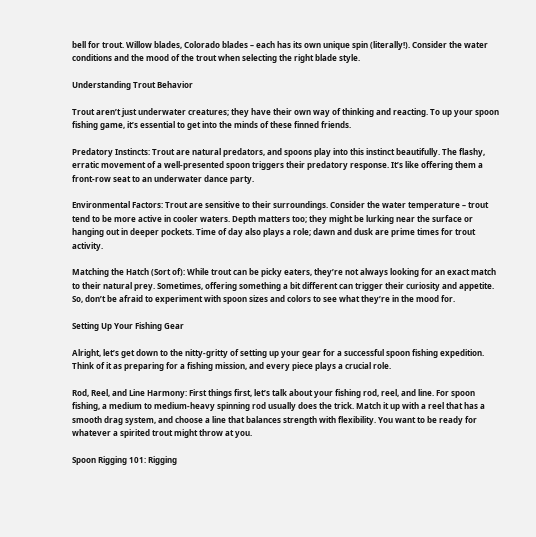bell for trout. Willow blades, Colorado blades – each has its own unique spin (literally!). Consider the water conditions and the mood of the trout when selecting the right blade style.

Understanding Trout Behavior

Trout aren’t just underwater creatures; they have their own way of thinking and reacting. To up your spoon fishing game, it’s essential to get into the minds of these finned friends.

Predatory Instincts: Trout are natural predators, and spoons play into this instinct beautifully. The flashy, erratic movement of a well-presented spoon triggers their predatory response. It’s like offering them a front-row seat to an underwater dance party.

Environmental Factors: Trout are sensitive to their surroundings. Consider the water temperature – trout tend to be more active in cooler waters. Depth matters too; they might be lurking near the surface or hanging out in deeper pockets. Time of day also plays a role; dawn and dusk are prime times for trout activity.

Matching the Hatch (Sort of): While trout can be picky eaters, they’re not always looking for an exact match to their natural prey. Sometimes, offering something a bit different can trigger their curiosity and appetite. So, don’t be afraid to experiment with spoon sizes and colors to see what they’re in the mood for.

Setting Up Your Fishing Gear

Alright, let’s get down to the nitty-gritty of setting up your gear for a successful spoon fishing expedition. Think of it as preparing for a fishing mission, and every piece plays a crucial role.

Rod, Reel, and Line Harmony: First things first, let’s talk about your fishing rod, reel, and line. For spoon fishing, a medium to medium-heavy spinning rod usually does the trick. Match it up with a reel that has a smooth drag system, and choose a line that balances strength with flexibility. You want to be ready for whatever a spirited trout might throw at you.

Spoon Rigging 101: Rigging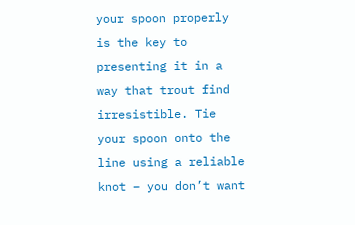your spoon properly is the key to presenting it in a way that trout find irresistible. Tie your spoon onto the line using a reliable knot – you don’t want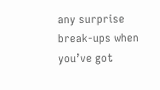any surprise break-ups when you’ve got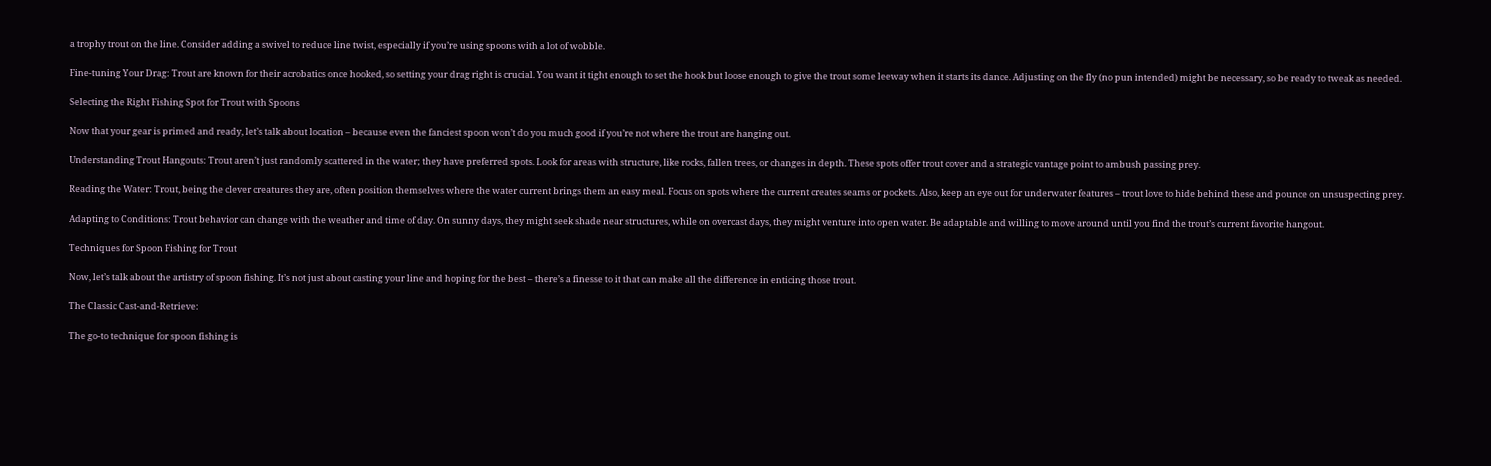a trophy trout on the line. Consider adding a swivel to reduce line twist, especially if you’re using spoons with a lot of wobble.

Fine-tuning Your Drag: Trout are known for their acrobatics once hooked, so setting your drag right is crucial. You want it tight enough to set the hook but loose enough to give the trout some leeway when it starts its dance. Adjusting on the fly (no pun intended) might be necessary, so be ready to tweak as needed.

Selecting the Right Fishing Spot for Trout with Spoons

Now that your gear is primed and ready, let’s talk about location – because even the fanciest spoon won’t do you much good if you’re not where the trout are hanging out.

Understanding Trout Hangouts: Trout aren’t just randomly scattered in the water; they have preferred spots. Look for areas with structure, like rocks, fallen trees, or changes in depth. These spots offer trout cover and a strategic vantage point to ambush passing prey.

Reading the Water: Trout, being the clever creatures they are, often position themselves where the water current brings them an easy meal. Focus on spots where the current creates seams or pockets. Also, keep an eye out for underwater features – trout love to hide behind these and pounce on unsuspecting prey.

Adapting to Conditions: Trout behavior can change with the weather and time of day. On sunny days, they might seek shade near structures, while on overcast days, they might venture into open water. Be adaptable and willing to move around until you find the trout’s current favorite hangout.

Techniques for Spoon Fishing for Trout

Now, let’s talk about the artistry of spoon fishing. It’s not just about casting your line and hoping for the best – there’s a finesse to it that can make all the difference in enticing those trout.

The Classic Cast-and-Retrieve:

The go-to technique for spoon fishing is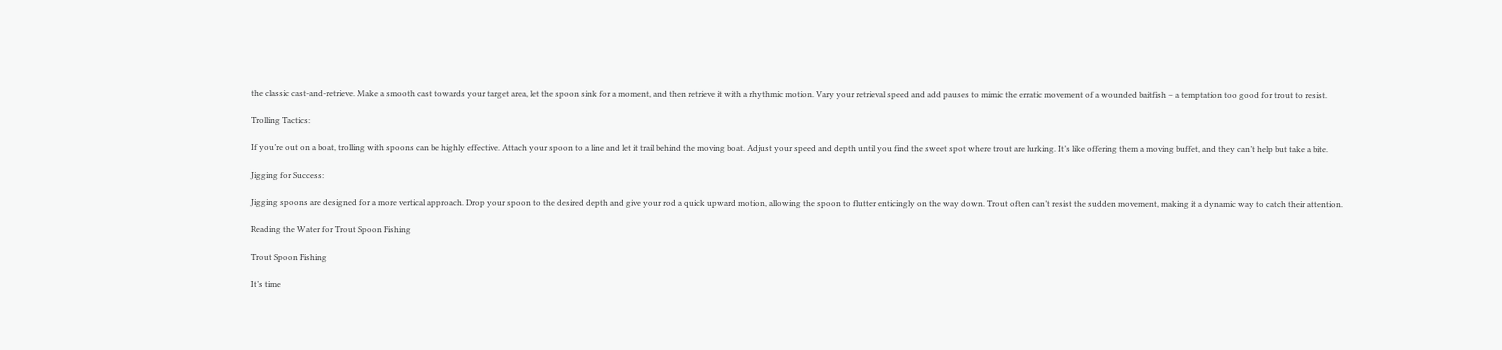the classic cast-and-retrieve. Make a smooth cast towards your target area, let the spoon sink for a moment, and then retrieve it with a rhythmic motion. Vary your retrieval speed and add pauses to mimic the erratic movement of a wounded baitfish – a temptation too good for trout to resist.

Trolling Tactics:

If you’re out on a boat, trolling with spoons can be highly effective. Attach your spoon to a line and let it trail behind the moving boat. Adjust your speed and depth until you find the sweet spot where trout are lurking. It’s like offering them a moving buffet, and they can’t help but take a bite.

Jigging for Success:

Jigging spoons are designed for a more vertical approach. Drop your spoon to the desired depth and give your rod a quick upward motion, allowing the spoon to flutter enticingly on the way down. Trout often can’t resist the sudden movement, making it a dynamic way to catch their attention.

Reading the Water for Trout Spoon Fishing

Trout Spoon Fishing

It’s time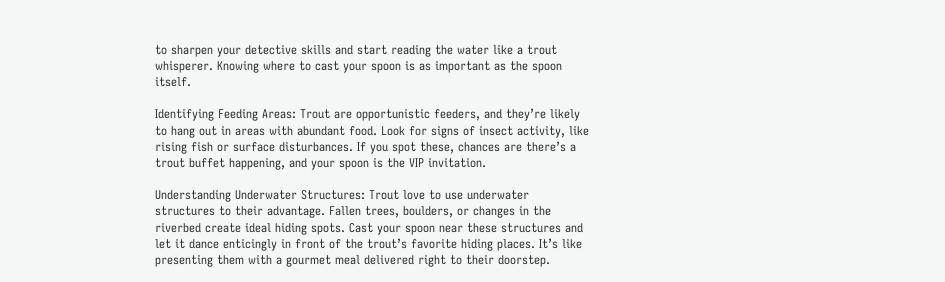to sharpen your detective skills and start reading the water like a trout whisperer. Knowing where to cast your spoon is as important as the spoon itself.

Identifying Feeding Areas: Trout are opportunistic feeders, and they’re likely to hang out in areas with abundant food. Look for signs of insect activity, like rising fish or surface disturbances. If you spot these, chances are there’s a trout buffet happening, and your spoon is the VIP invitation.

Understanding Underwater Structures: Trout love to use underwater structures to their advantage. Fallen trees, boulders, or changes in the riverbed create ideal hiding spots. Cast your spoon near these structures and let it dance enticingly in front of the trout’s favorite hiding places. It’s like presenting them with a gourmet meal delivered right to their doorstep.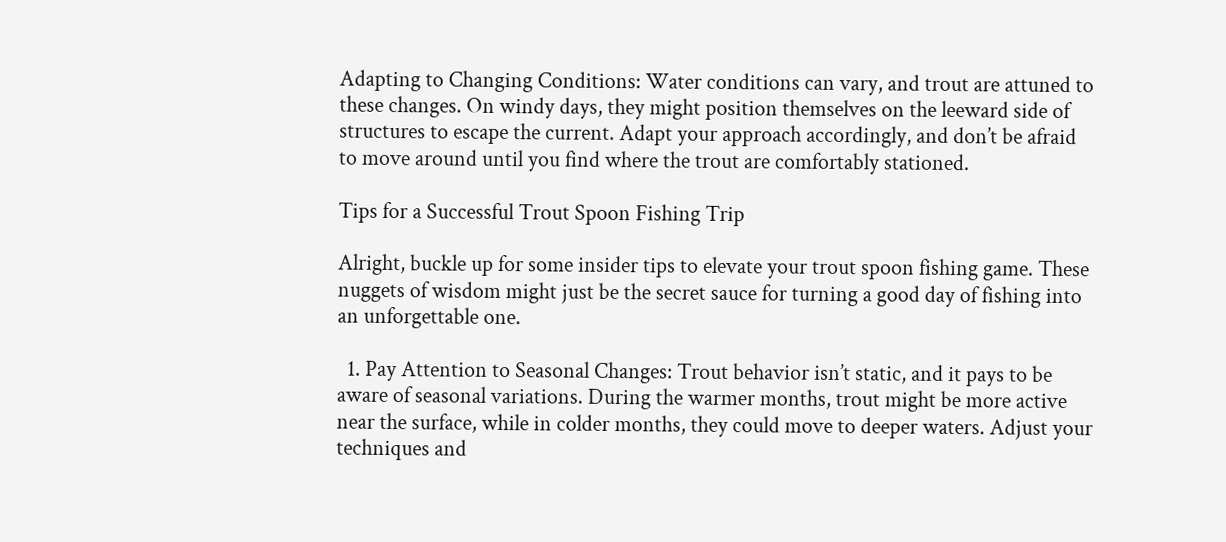Adapting to Changing Conditions: Water conditions can vary, and trout are attuned to these changes. On windy days, they might position themselves on the leeward side of structures to escape the current. Adapt your approach accordingly, and don’t be afraid to move around until you find where the trout are comfortably stationed.

Tips for a Successful Trout Spoon Fishing Trip

Alright, buckle up for some insider tips to elevate your trout spoon fishing game. These nuggets of wisdom might just be the secret sauce for turning a good day of fishing into an unforgettable one.

  1. Pay Attention to Seasonal Changes: Trout behavior isn’t static, and it pays to be aware of seasonal variations. During the warmer months, trout might be more active near the surface, while in colder months, they could move to deeper waters. Adjust your techniques and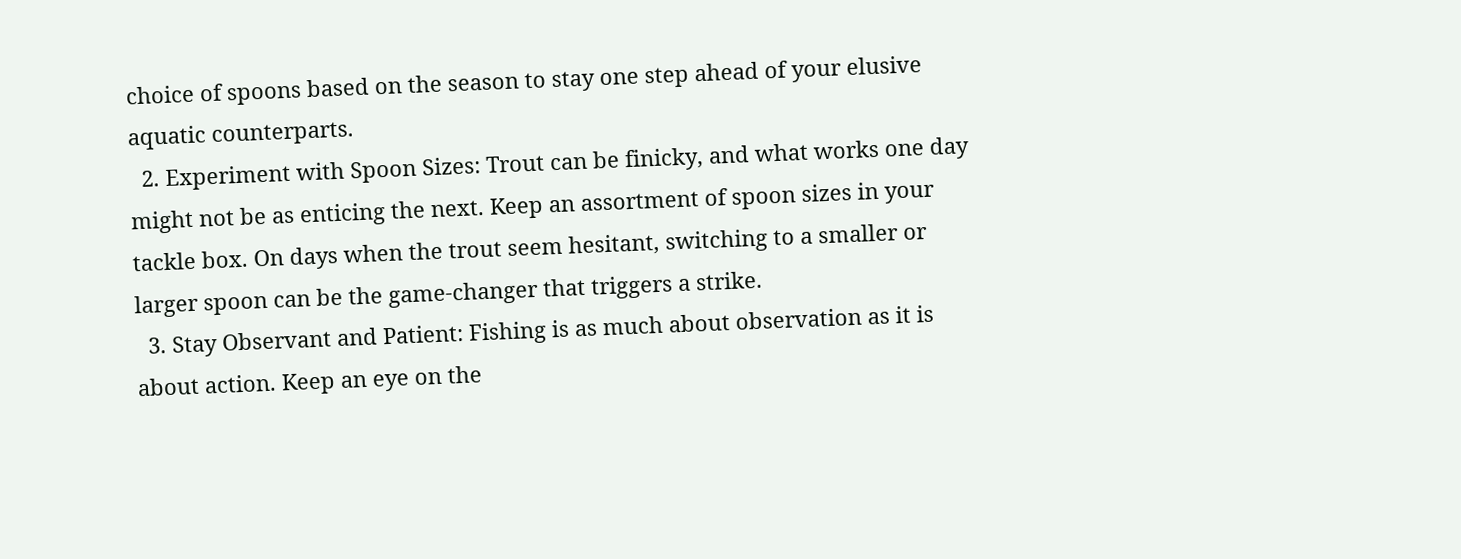choice of spoons based on the season to stay one step ahead of your elusive aquatic counterparts.
  2. Experiment with Spoon Sizes: Trout can be finicky, and what works one day might not be as enticing the next. Keep an assortment of spoon sizes in your tackle box. On days when the trout seem hesitant, switching to a smaller or larger spoon can be the game-changer that triggers a strike.
  3. Stay Observant and Patient: Fishing is as much about observation as it is about action. Keep an eye on the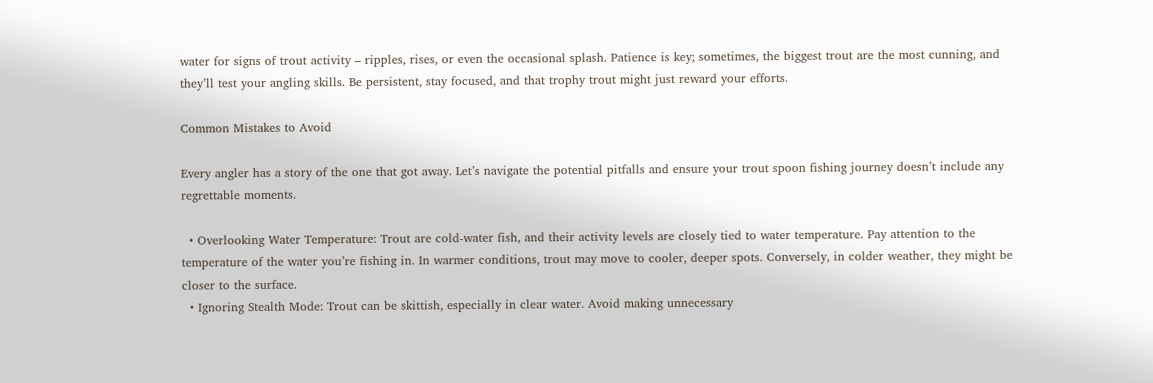water for signs of trout activity – ripples, rises, or even the occasional splash. Patience is key; sometimes, the biggest trout are the most cunning, and they’ll test your angling skills. Be persistent, stay focused, and that trophy trout might just reward your efforts.

Common Mistakes to Avoid

Every angler has a story of the one that got away. Let’s navigate the potential pitfalls and ensure your trout spoon fishing journey doesn’t include any regrettable moments.

  • Overlooking Water Temperature: Trout are cold-water fish, and their activity levels are closely tied to water temperature. Pay attention to the temperature of the water you’re fishing in. In warmer conditions, trout may move to cooler, deeper spots. Conversely, in colder weather, they might be closer to the surface.
  • Ignoring Stealth Mode: Trout can be skittish, especially in clear water. Avoid making unnecessary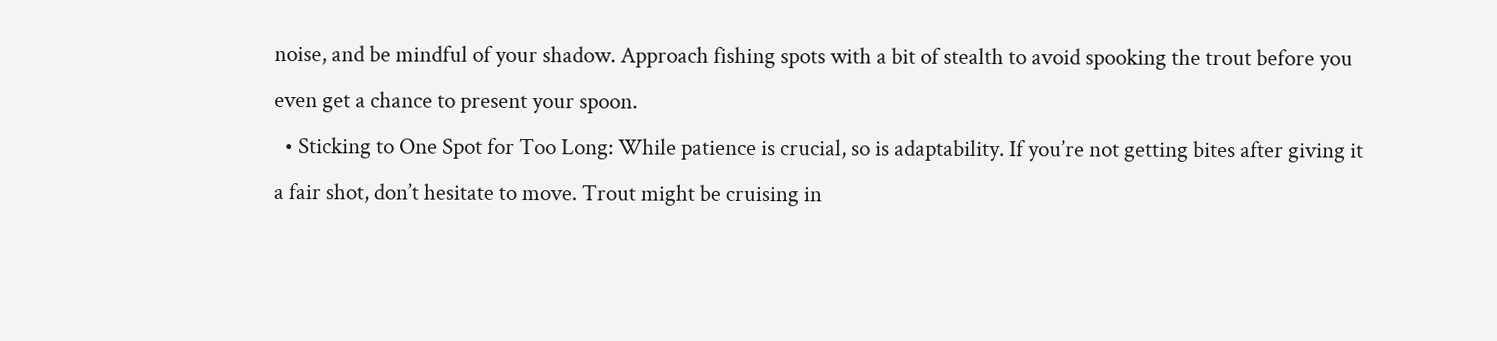noise, and be mindful of your shadow. Approach fishing spots with a bit of stealth to avoid spooking the trout before you even get a chance to present your spoon.
  • Sticking to One Spot for Too Long: While patience is crucial, so is adaptability. If you’re not getting bites after giving it a fair shot, don’t hesitate to move. Trout might be cruising in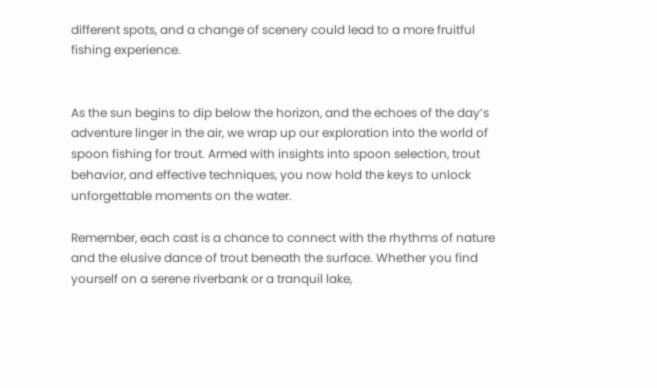different spots, and a change of scenery could lead to a more fruitful fishing experience.


As the sun begins to dip below the horizon, and the echoes of the day’s adventure linger in the air, we wrap up our exploration into the world of spoon fishing for trout. Armed with insights into spoon selection, trout behavior, and effective techniques, you now hold the keys to unlock unforgettable moments on the water.

Remember, each cast is a chance to connect with the rhythms of nature and the elusive dance of trout beneath the surface. Whether you find yourself on a serene riverbank or a tranquil lake,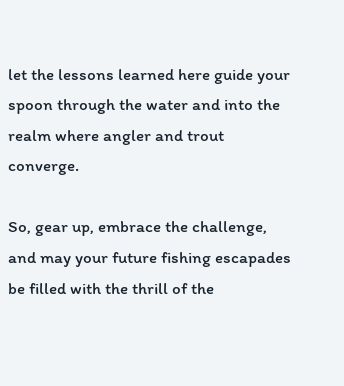let the lessons learned here guide your spoon through the water and into the realm where angler and trout converge.

So, gear up, embrace the challenge, and may your future fishing escapades be filled with the thrill of the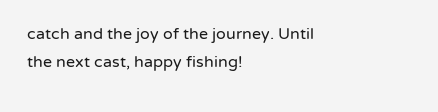catch and the joy of the journey. Until the next cast, happy fishing!